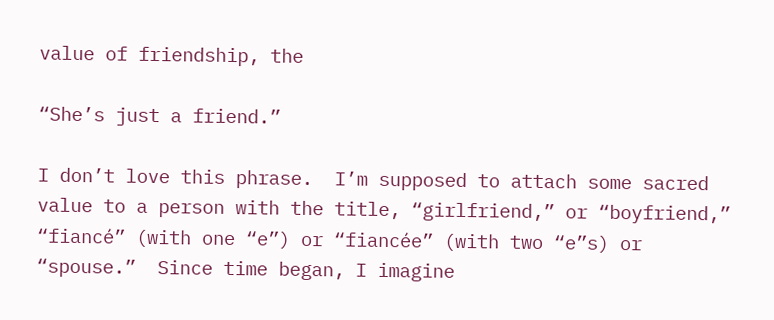value of friendship, the

“She’s just a friend.”

I don’t love this phrase.  I’m supposed to attach some sacred value to a person with the title, “girlfriend,” or “boyfriend,” “fiancé” (with one “e”) or “fiancée” (with two “e”s) or “spouse.”  Since time began, I imagine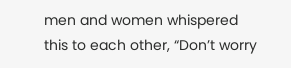men and women whispered this to each other, “Don’t worry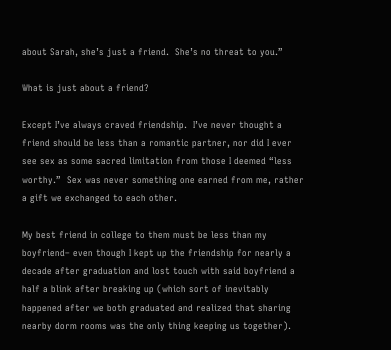about Sarah, she’s just a friend.  She’s no threat to you.”

What is just about a friend?

Except I’ve always craved friendship.  I’ve never thought a friend should be less than a romantic partner, nor did I ever see sex as some sacred limitation from those I deemed “less worthy.”  Sex was never something one earned from me, rather a gift we exchanged to each other.

My best friend in college to them must be less than my boyfriend– even though I kept up the friendship for nearly a decade after graduation and lost touch with said boyfriend a half a blink after breaking up (which sort of inevitably happened after we both graduated and realized that sharing nearby dorm rooms was the only thing keeping us together).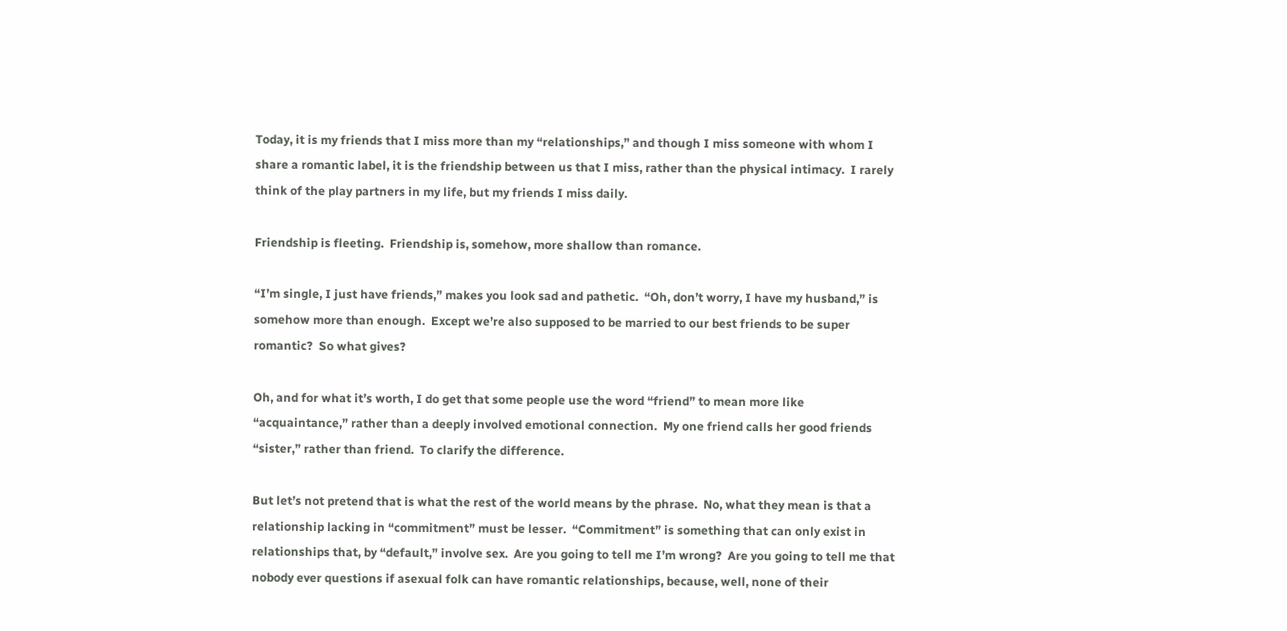Today, it is my friends that I miss more than my “relationships,” and though I miss someone with whom I share a romantic label, it is the friendship between us that I miss, rather than the physical intimacy.  I rarely think of the play partners in my life, but my friends I miss daily.

Friendship is fleeting.  Friendship is, somehow, more shallow than romance.

“I’m single, I just have friends,” makes you look sad and pathetic.  “Oh, don’t worry, I have my husband,” is somehow more than enough.  Except we’re also supposed to be married to our best friends to be super romantic?  So what gives?

Oh, and for what it’s worth, I do get that some people use the word “friend” to mean more like “acquaintance,” rather than a deeply involved emotional connection.  My one friend calls her good friends “sister,” rather than friend.  To clarify the difference.

But let’s not pretend that is what the rest of the world means by the phrase.  No, what they mean is that a relationship lacking in “commitment” must be lesser.  “Commitment” is something that can only exist in relationships that, by “default,” involve sex.  Are you going to tell me I’m wrong?  Are you going to tell me that nobody ever questions if asexual folk can have romantic relationships, because, well, none of their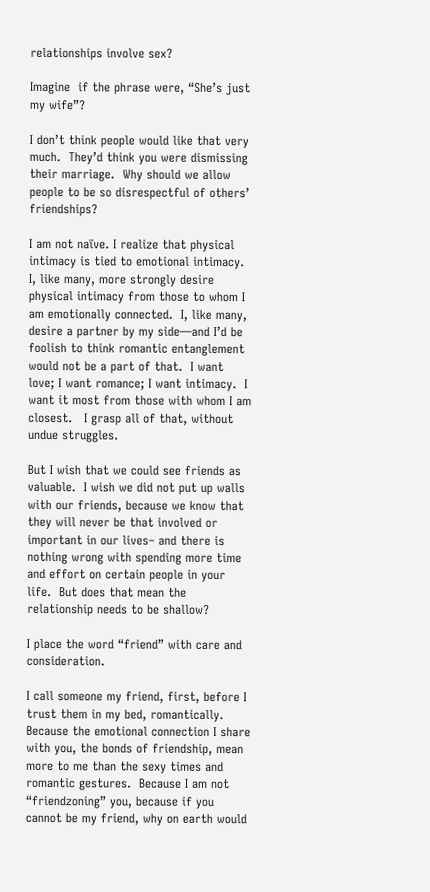relationships involve sex?

Imagine  if the phrase were, “She’s just my wife”?

I don’t think people would like that very much.  They’d think you were dismissing their marriage.  Why should we allow people to be so disrespectful of others’ friendships?

I am not naïve. I realize that physical intimacy is tied to emotional intimacy.  I, like many, more strongly desire physical intimacy from those to whom I am emotionally connected.  I, like many, desire a partner by my side—and I’d be foolish to think romantic entanglement would not be a part of that.  I want love; I want romance; I want intimacy.  I want it most from those with whom I am closest.   I grasp all of that, without undue struggles.

But I wish that we could see friends as valuable.  I wish we did not put up walls with our friends, because we know that they will never be that involved or important in our lives– and there is nothing wrong with spending more time and effort on certain people in your life.  But does that mean the relationship needs to be shallow?

I place the word “friend” with care and consideration.

I call someone my friend, first, before I trust them in my bed, romantically.  Because the emotional connection I share with you, the bonds of friendship, mean more to me than the sexy times and romantic gestures.  Because I am not “friendzoning” you, because if you cannot be my friend, why on earth would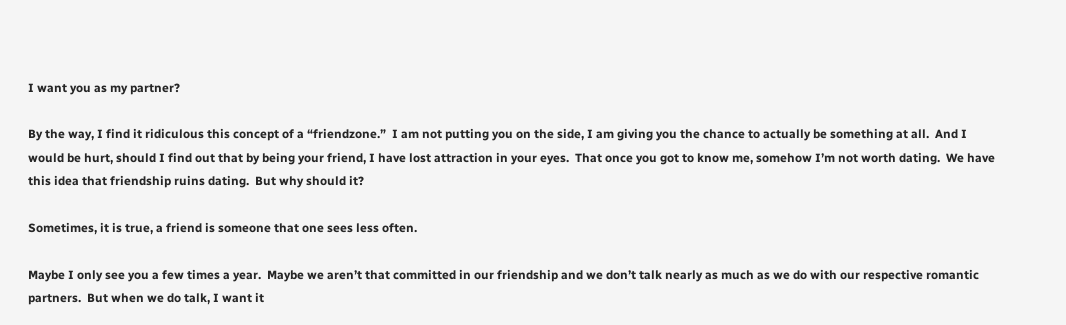I want you as my partner?

By the way, I find it ridiculous this concept of a “friendzone.”  I am not putting you on the side, I am giving you the chance to actually be something at all.  And I would be hurt, should I find out that by being your friend, I have lost attraction in your eyes.  That once you got to know me, somehow I’m not worth dating.  We have this idea that friendship ruins dating.  But why should it?

Sometimes, it is true, a friend is someone that one sees less often.

Maybe I only see you a few times a year.  Maybe we aren’t that committed in our friendship and we don’t talk nearly as much as we do with our respective romantic partners.  But when we do talk, I want it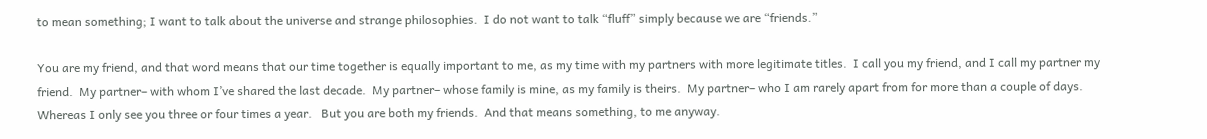to mean something; I want to talk about the universe and strange philosophies.  I do not want to talk “fluff” simply because we are “friends.”

You are my friend, and that word means that our time together is equally important to me, as my time with my partners with more legitimate titles.  I call you my friend, and I call my partner my friend.  My partner– with whom I’ve shared the last decade.  My partner– whose family is mine, as my family is theirs.  My partner– who I am rarely apart from for more than a couple of days.  Whereas I only see you three or four times a year.   But you are both my friends.  And that means something, to me anyway.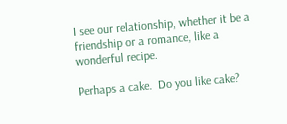I see our relationship, whether it be a friendship or a romance, like a wonderful recipe.

Perhaps a cake.  Do you like cake?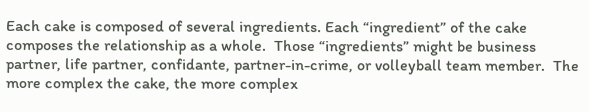Each cake is composed of several ingredients. Each “ingredient” of the cake composes the relationship as a whole.  Those “ingredients” might be business partner, life partner, confidante, partner-in-crime, or volleyball team member.  The more complex the cake, the more complex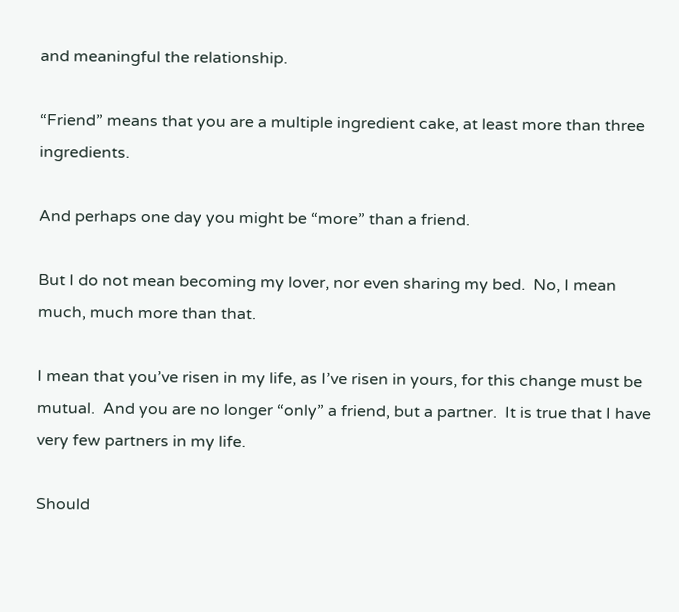and meaningful the relationship.

“Friend” means that you are a multiple ingredient cake, at least more than three ingredients.

And perhaps one day you might be “more” than a friend.

But I do not mean becoming my lover, nor even sharing my bed.  No, I mean much, much more than that.

I mean that you’ve risen in my life, as I’ve risen in yours, for this change must be mutual.  And you are no longer “only” a friend, but a partner.  It is true that I have very few partners in my life.

Should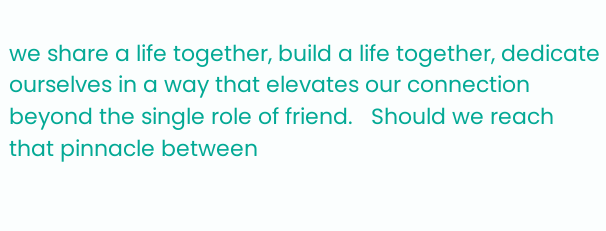we share a life together, build a life together, dedicate ourselves in a way that elevates our connection beyond the single role of friend.   Should we reach that pinnacle between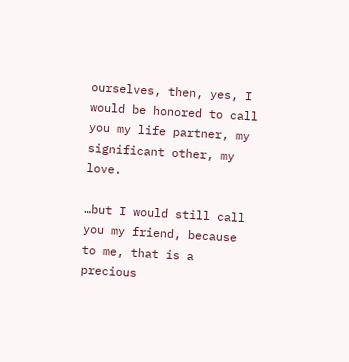ourselves, then, yes, I would be honored to call you my life partner, my significant other, my love.

…but I would still call you my friend, because to me, that is a precious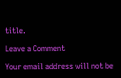title.

Leave a Comment

Your email address will not be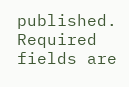published. Required fields are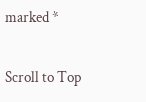marked *

Scroll to Top